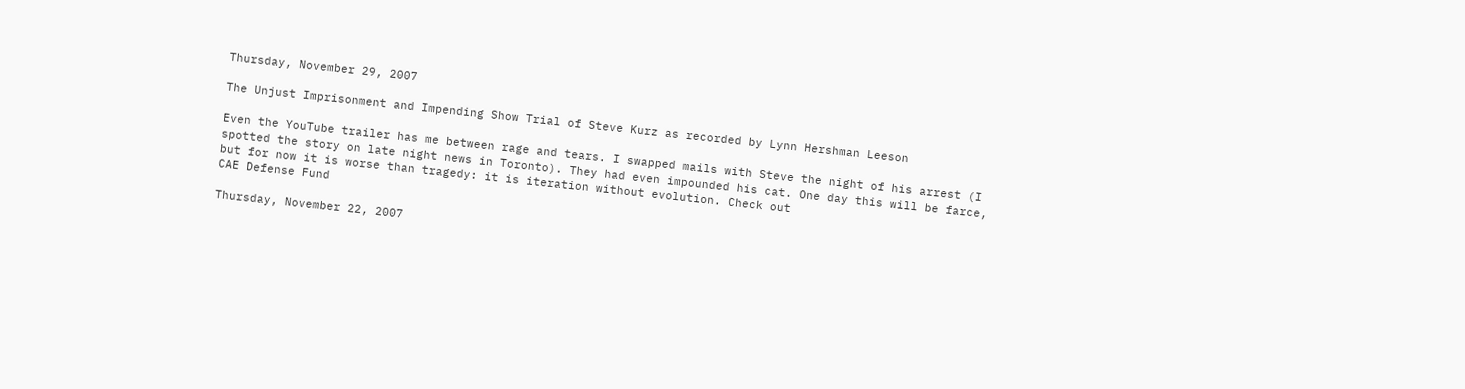Thursday, November 29, 2007

The Unjust Imprisonment and Impending Show Trial of Steve Kurz as recorded by Lynn Hershman Leeson

Even the YouTube trailer has me between rage and tears. I swapped mails with Steve the night of his arrest (I spotted the story on late night news in Toronto). They had even impounded his cat. One day this will be farce, but for now it is worse than tragedy: it is iteration without evolution. Check out
CAE Defense Fund

Thursday, November 22, 2007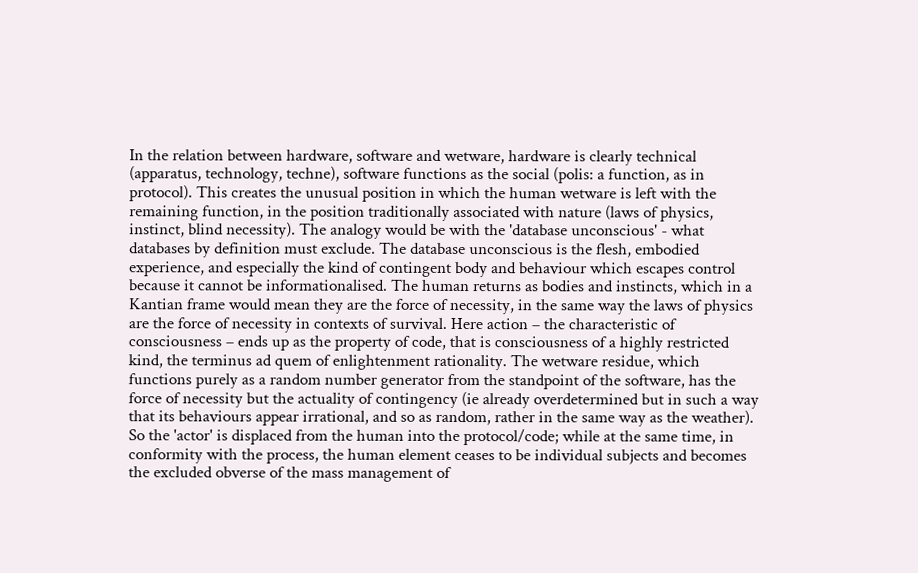In the relation between hardware, software and wetware, hardware is clearly technical (apparatus, technology, techne), software functions as the social (polis: a function, as in protocol). This creates the unusual position in which the human wetware is left with the remaining function, in the position traditionally associated with nature (laws of physics, instinct, blind necessity). The analogy would be with the 'database unconscious' - what databases by definition must exclude. The database unconscious is the flesh, embodied experience, and especially the kind of contingent body and behaviour which escapes control because it cannot be informationalised. The human returns as bodies and instincts, which in a Kantian frame would mean they are the force of necessity, in the same way the laws of physics are the force of necessity in contexts of survival. Here action – the characteristic of consciousness – ends up as the property of code, that is consciousness of a highly restricted kind, the terminus ad quem of enlightenment rationality. The wetware residue, which functions purely as a random number generator from the standpoint of the software, has the force of necessity but the actuality of contingency (ie already overdetermined but in such a way that its behaviours appear irrational, and so as random, rather in the same way as the weather). So the 'actor' is displaced from the human into the protocol/code; while at the same time, in conformity with the process, the human element ceases to be individual subjects and becomes the excluded obverse of the mass management of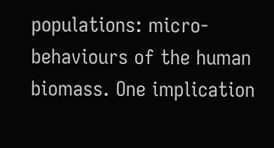populations: micro-behaviours of the human biomass. One implication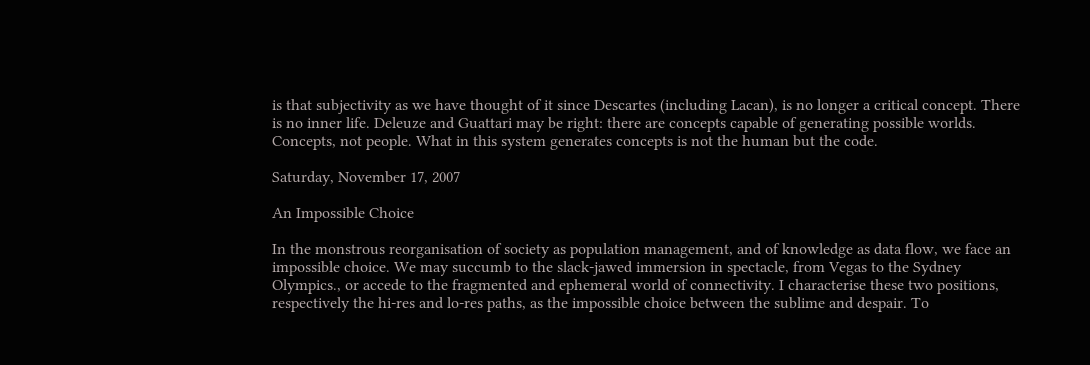is that subjectivity as we have thought of it since Descartes (including Lacan), is no longer a critical concept. There is no inner life. Deleuze and Guattari may be right: there are concepts capable of generating possible worlds. Concepts, not people. What in this system generates concepts is not the human but the code.

Saturday, November 17, 2007

An Impossible Choice

In the monstrous reorganisation of society as population management, and of knowledge as data flow, we face an impossible choice. We may succumb to the slack-jawed immersion in spectacle, from Vegas to the Sydney Olympics., or accede to the fragmented and ephemeral world of connectivity. I characterise these two positions, respectively the hi-res and lo-res paths, as the impossible choice between the sublime and despair. To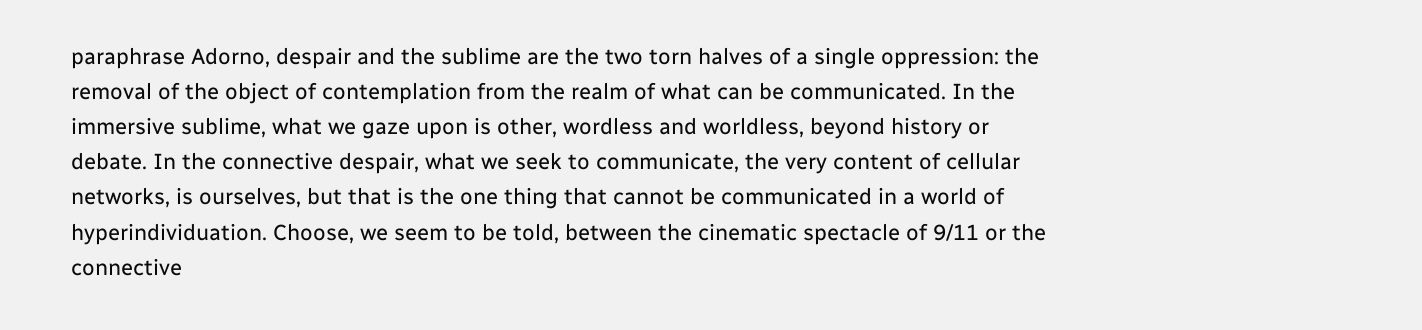paraphrase Adorno, despair and the sublime are the two torn halves of a single oppression: the removal of the object of contemplation from the realm of what can be communicated. In the immersive sublime, what we gaze upon is other, wordless and worldless, beyond history or debate. In the connective despair, what we seek to communicate, the very content of cellular networks, is ourselves, but that is the one thing that cannot be communicated in a world of hyperindividuation. Choose, we seem to be told, between the cinematic spectacle of 9/11 or the connective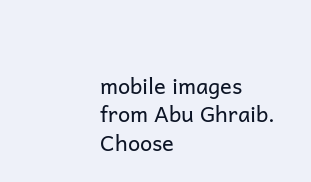mobile images from Abu Ghraib. Choose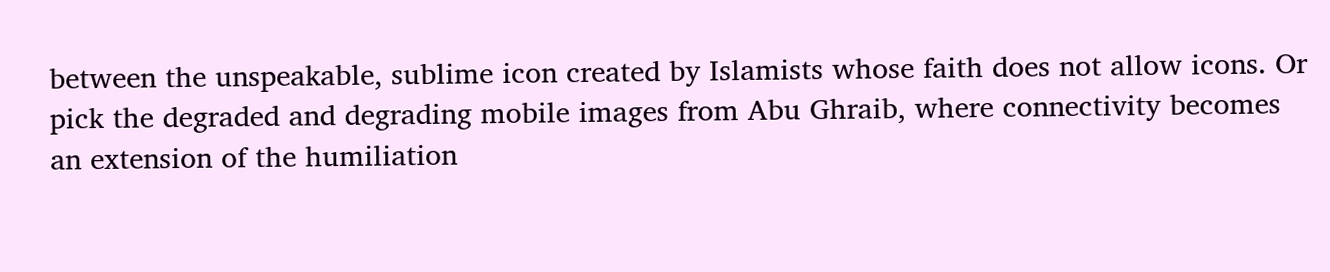between the unspeakable, sublime icon created by Islamists whose faith does not allow icons. Or pick the degraded and degrading mobile images from Abu Ghraib, where connectivity becomes an extension of the humiliation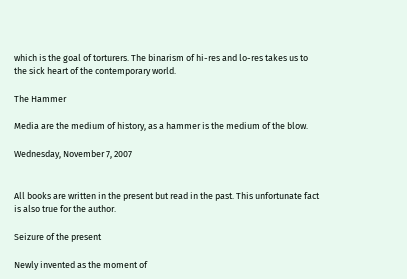which is the goal of torturers. The binarism of hi-res and lo-res takes us to the sick heart of the contemporary world.

The Hammer

Media are the medium of history, as a hammer is the medium of the blow.

Wednesday, November 7, 2007


All books are written in the present but read in the past. This unfortunate fact is also true for the author.

Seizure of the present

Newly invented as the moment of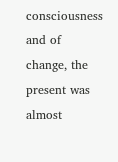consciousness and of change, the present was almost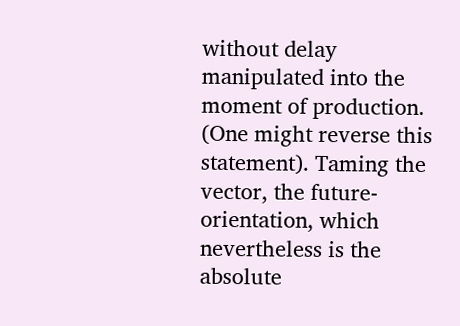without delay manipulated into the moment of production. (One might reverse this statement). Taming the vector, the future-orientation, which nevertheless is the absolute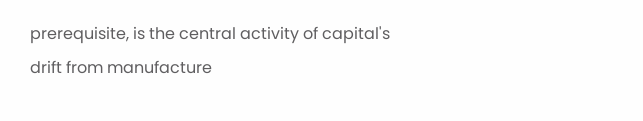prerequisite, is the central activity of capital's drift from manufacture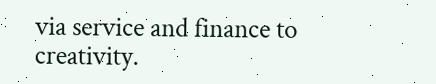via service and finance to creativity.